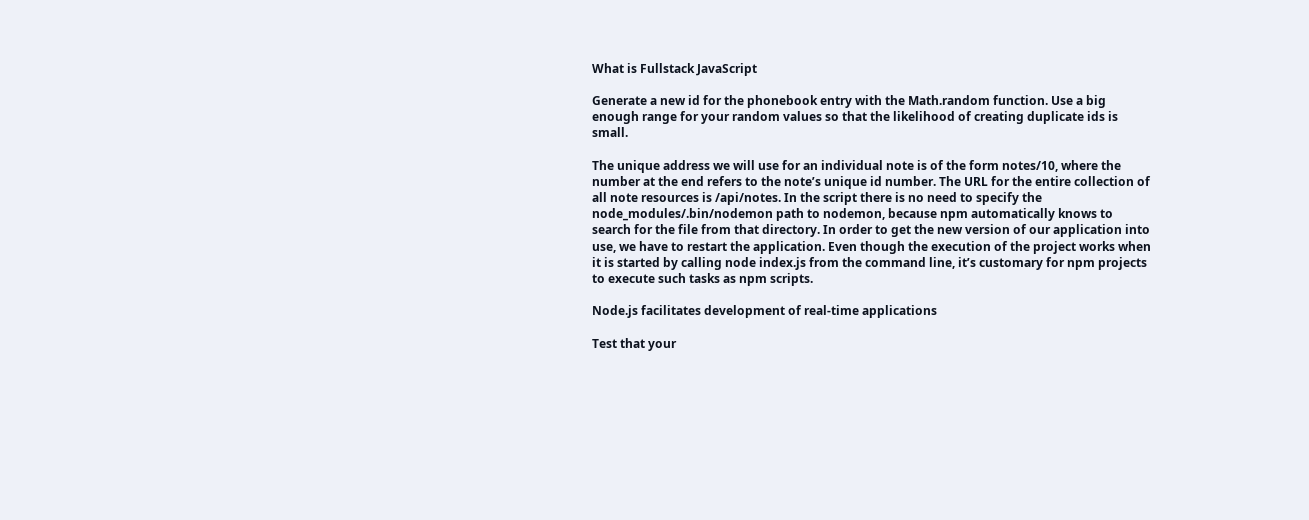What is Fullstack JavaScript

Generate a new id for the phonebook entry with the Math.random function. Use a big enough range for your random values so that the likelihood of creating duplicate ids is small.

The unique address we will use for an individual note is of the form notes/10, where the number at the end refers to the note’s unique id number. The URL for the entire collection of all note resources is /api/notes. In the script there is no need to specify the node_modules/.bin/nodemon path to nodemon, because npm automatically knows to search for the file from that directory. In order to get the new version of our application into use, we have to restart the application. Even though the execution of the project works when it is started by calling node index.js from the command line, it’s customary for npm projects to execute such tasks as npm scripts.

Node.js facilitates development of real-time applications

Test that your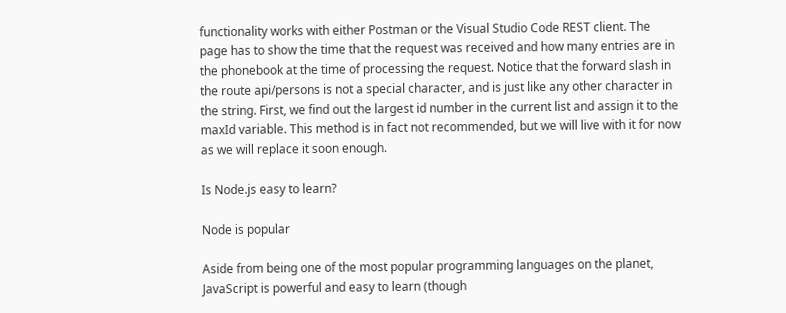functionality works with either Postman or the Visual Studio Code REST client. The page has to show the time that the request was received and how many entries are in the phonebook at the time of processing the request. Notice that the forward slash in the route api/persons is not a special character, and is just like any other character in the string. First, we find out the largest id number in the current list and assign it to the maxId variable. This method is in fact not recommended, but we will live with it for now as we will replace it soon enough.

Is Node.js easy to learn?

Node is popular

Aside from being one of the most popular programming languages on the planet, JavaScript is powerful and easy to learn (though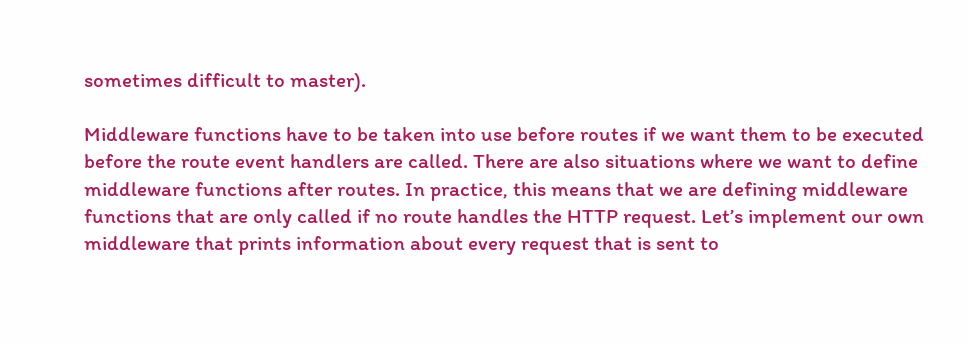sometimes difficult to master).

Middleware functions have to be taken into use before routes if we want them to be executed before the route event handlers are called. There are also situations where we want to define middleware functions after routes. In practice, this means that we are defining middleware functions that are only called if no route handles the HTTP request. Let’s implement our own middleware that prints information about every request that is sent to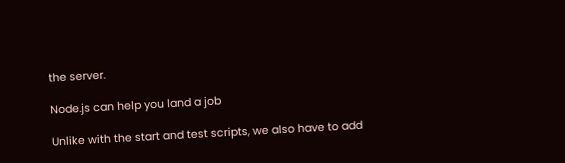the server.

Node.js can help you land a job

Unlike with the start and test scripts, we also have to add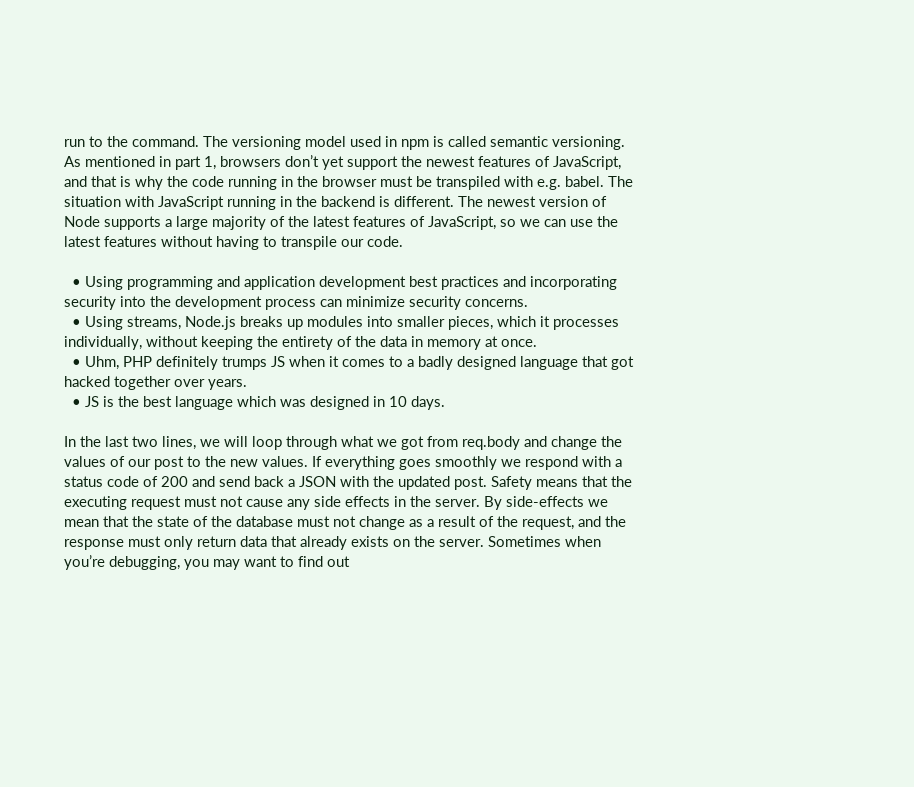run to the command. The versioning model used in npm is called semantic versioning. As mentioned in part 1, browsers don’t yet support the newest features of JavaScript, and that is why the code running in the browser must be transpiled with e.g. babel. The situation with JavaScript running in the backend is different. The newest version of Node supports a large majority of the latest features of JavaScript, so we can use the latest features without having to transpile our code.

  • Using programming and application development best practices and incorporating security into the development process can minimize security concerns.
  • Using streams, Node.js breaks up modules into smaller pieces, which it processes individually, without keeping the entirety of the data in memory at once.
  • Uhm, PHP definitely trumps JS when it comes to a badly designed language that got hacked together over years.
  • JS is the best language which was designed in 10 days.

In the last two lines, we will loop through what we got from req.body and change the values of our post to the new values. If everything goes smoothly we respond with a status code of 200 and send back a JSON with the updated post. Safety means that the executing request must not cause any side effects in the server. By side-effects we mean that the state of the database must not change as a result of the request, and the response must only return data that already exists on the server. Sometimes when you’re debugging, you may want to find out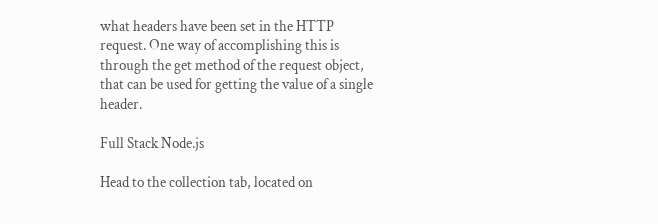what headers have been set in the HTTP request. One way of accomplishing this is through the get method of the request object, that can be used for getting the value of a single header.

Full Stack Node.js

Head to the collection tab, located on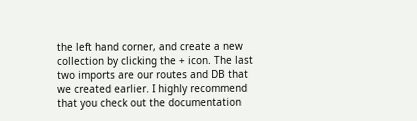the left hand corner, and create a new collection by clicking the + icon. The last two imports are our routes and DB that we created earlier. I highly recommend that you check out the documentation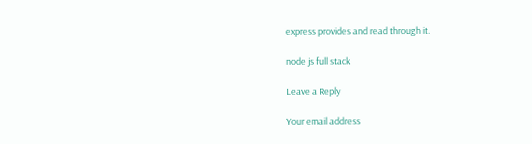express provides and read through it.

node js full stack

Leave a Reply

Your email address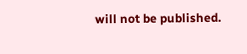will not be published.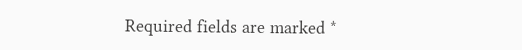Required fields are marked *